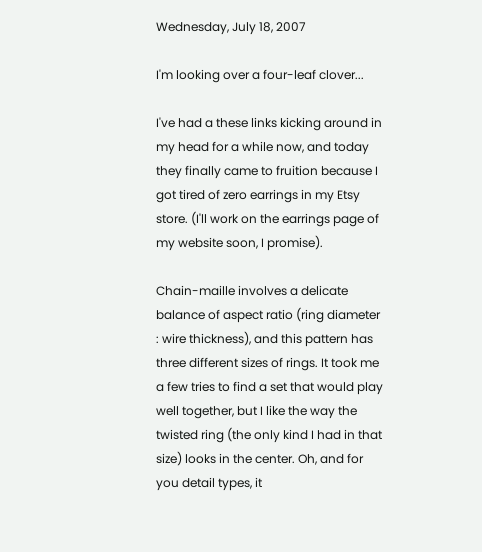Wednesday, July 18, 2007

I'm looking over a four-leaf clover...

I've had a these links kicking around in my head for a while now, and today they finally came to fruition because I got tired of zero earrings in my Etsy store. (I'll work on the earrings page of my website soon, I promise).

Chain-maille involves a delicate balance of aspect ratio (ring diameter : wire thickness), and this pattern has three different sizes of rings. It took me a few tries to find a set that would play well together, but I like the way the twisted ring (the only kind I had in that size) looks in the center. Oh, and for you detail types, it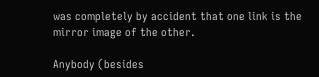was completely by accident that one link is the mirror image of the other.

Anybody (besides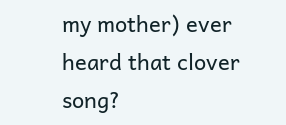my mother) ever heard that clover song?